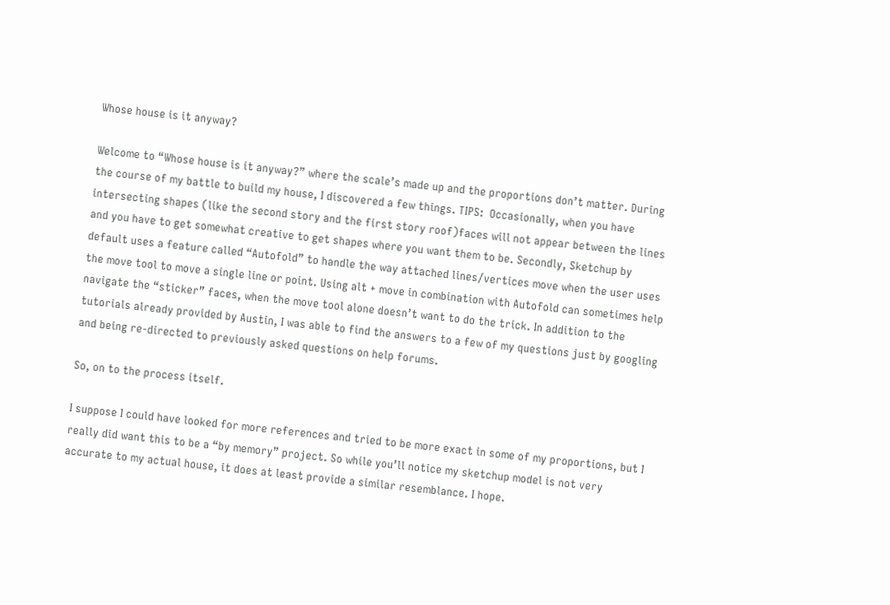Whose house is it anyway?

Welcome to “Whose house is it anyway?” where the scale’s made up and the proportions don’t matter. During the course of my battle to build my house, I discovered a few things. TIPS:  Occasionally, when you have intersecting shapes (like the second story and the first story roof)faces will not appear between the lines and you have to get somewhat creative to get shapes where you want them to be. Secondly, Sketchup by default uses a feature called “Autofold” to handle the way attached lines/vertices move when the user uses the move tool to move a single line or point. Using alt + move in combination with Autofold can sometimes help navigate the “sticker” faces, when the move tool alone doesn’t want to do the trick. In addition to the tutorials already provided by Austin, I was able to find the answers to a few of my questions just by googling and being re-directed to previously asked questions on help forums.

So, on to the process itself.

I suppose I could have looked for more references and tried to be more exact in some of my proportions, but I really did want this to be a “by memory” project. So while you’ll notice my sketchup model is not very accurate to my actual house, it does at least provide a similar resemblance. I hope.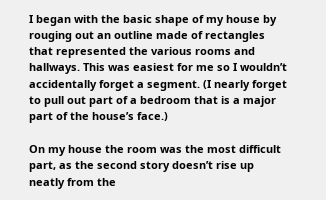I began with the basic shape of my house by rouging out an outline made of rectangles that represented the various rooms and hallways. This was easiest for me so I wouldn’t accidentally forget a segment. (I nearly forget to pull out part of a bedroom that is a major part of the house’s face.)

On my house the room was the most difficult part, as the second story doesn’t rise up neatly from the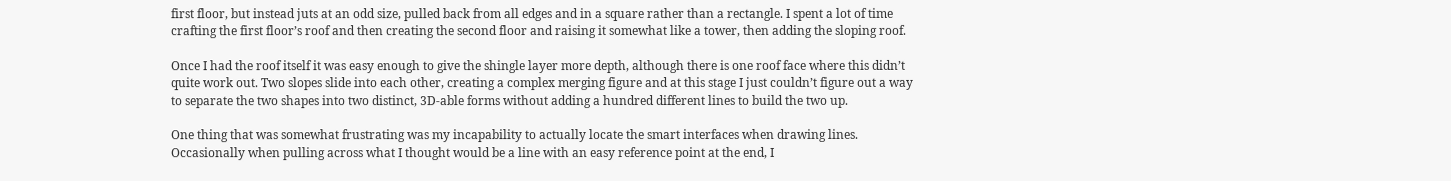first floor, but instead juts at an odd size, pulled back from all edges and in a square rather than a rectangle. I spent a lot of time crafting the first floor’s roof and then creating the second floor and raising it somewhat like a tower, then adding the sloping roof.

Once I had the roof itself it was easy enough to give the shingle layer more depth, although there is one roof face where this didn’t quite work out. Two slopes slide into each other, creating a complex merging figure and at this stage I just couldn’t figure out a way to separate the two shapes into two distinct, 3D-able forms without adding a hundred different lines to build the two up.

One thing that was somewhat frustrating was my incapability to actually locate the smart interfaces when drawing lines. Occasionally when pulling across what I thought would be a line with an easy reference point at the end, I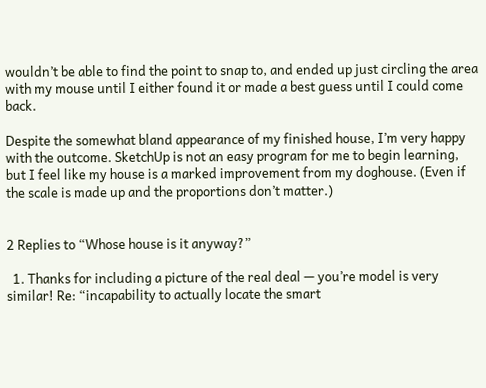wouldn’t be able to find the point to snap to, and ended up just circling the area with my mouse until I either found it or made a best guess until I could come back.

Despite the somewhat bland appearance of my finished house, I’m very happy with the outcome. SketchUp is not an easy program for me to begin learning, but I feel like my house is a marked improvement from my doghouse. (Even if the scale is made up and the proportions don’t matter.)


2 Replies to “Whose house is it anyway?”

  1. Thanks for including a picture of the real deal — you’re model is very similar! Re: “incapability to actually locate the smart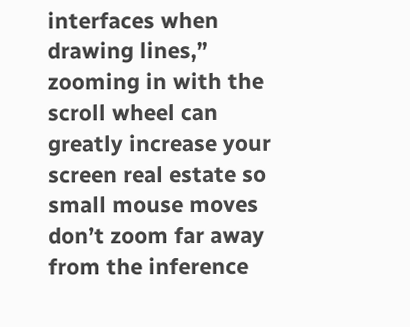interfaces when drawing lines,” zooming in with the scroll wheel can greatly increase your screen real estate so small mouse moves don’t zoom far away from the inference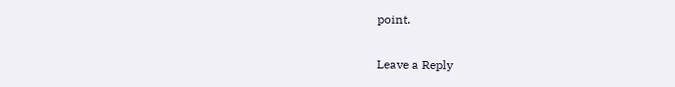point.

Leave a Reply